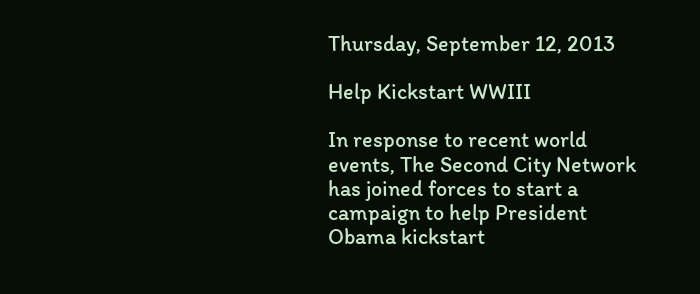Thursday, September 12, 2013

Help Kickstart WWIII

In response to recent world events, The Second City Network has joined forces to start a campaign to help President Obama kickstart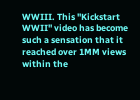WWIII. This "Kickstart WWII" video has become such a sensation that it reached over 1MM views within the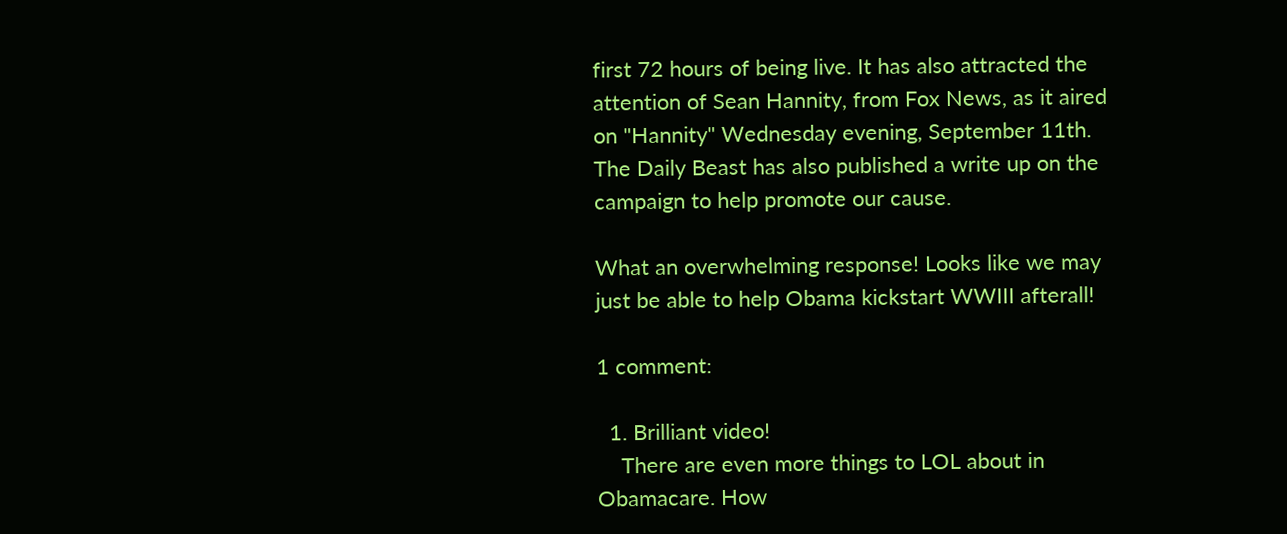first 72 hours of being live. It has also attracted the attention of Sean Hannity, from Fox News, as it aired on "Hannity" Wednesday evening, September 11th. The Daily Beast has also published a write up on the campaign to help promote our cause.

What an overwhelming response! Looks like we may just be able to help Obama kickstart WWIII afterall!

1 comment:

  1. Brilliant video!
    There are even more things to LOL about in Obamacare. How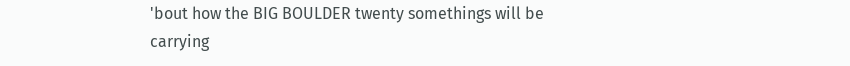'bout how the BIG BOULDER twenty somethings will be carrying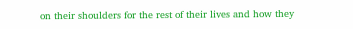on their shoulders for the rest of their lives and how they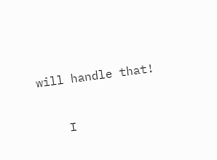will handle that!

    I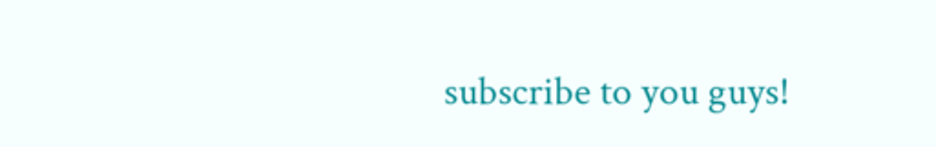subscribe to you guys!